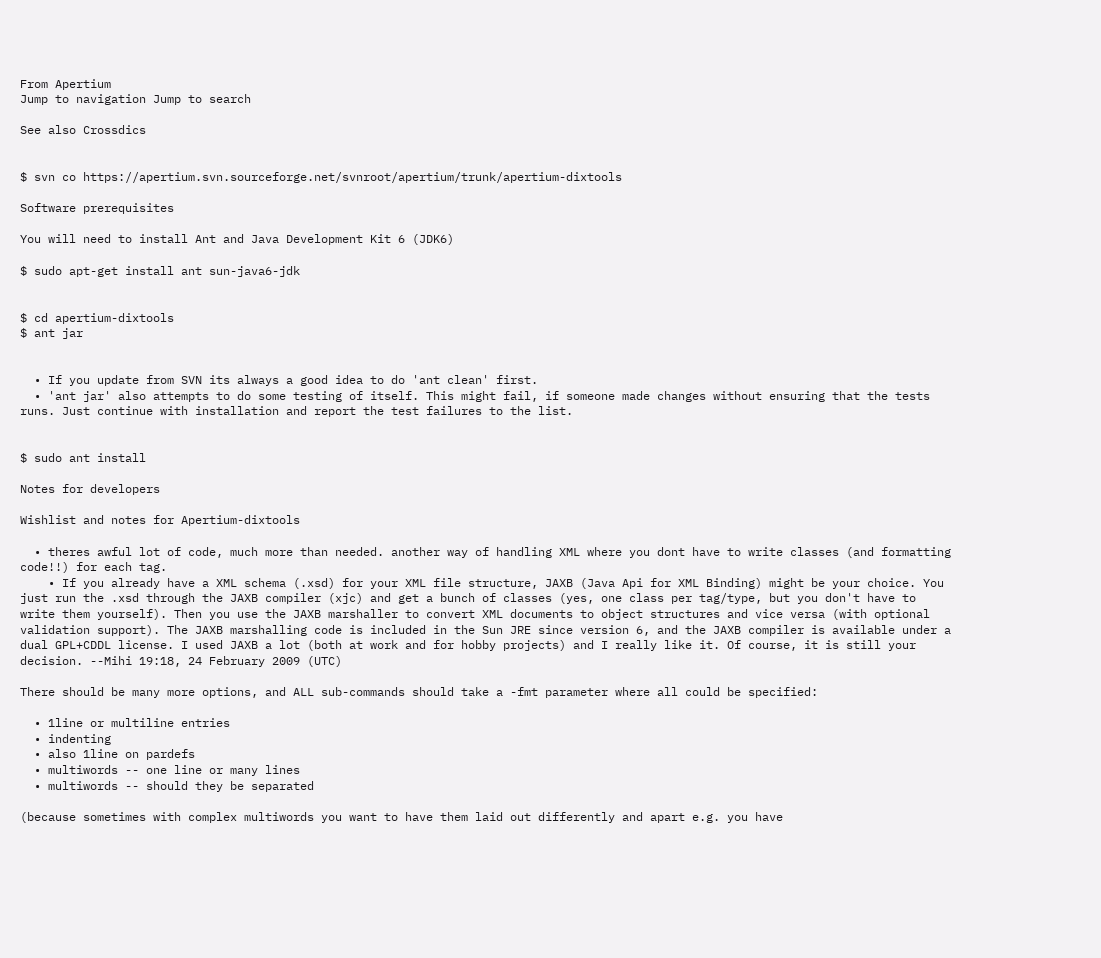From Apertium
Jump to navigation Jump to search

See also Crossdics


$ svn co https://apertium.svn.sourceforge.net/svnroot/apertium/trunk/apertium-dixtools

Software prerequisites

You will need to install Ant and Java Development Kit 6 (JDK6)

$ sudo apt-get install ant sun-java6-jdk


$ cd apertium-dixtools
$ ant jar


  • If you update from SVN its always a good idea to do 'ant clean' first.
  • 'ant jar' also attempts to do some testing of itself. This might fail, if someone made changes without ensuring that the tests runs. Just continue with installation and report the test failures to the list.


$ sudo ant install

Notes for developers

Wishlist and notes for Apertium-dixtools

  • theres awful lot of code, much more than needed. another way of handling XML where you dont have to write classes (and formatting code!!) for each tag.
    • If you already have a XML schema (.xsd) for your XML file structure, JAXB (Java Api for XML Binding) might be your choice. You just run the .xsd through the JAXB compiler (xjc) and get a bunch of classes (yes, one class per tag/type, but you don't have to write them yourself). Then you use the JAXB marshaller to convert XML documents to object structures and vice versa (with optional validation support). The JAXB marshalling code is included in the Sun JRE since version 6, and the JAXB compiler is available under a dual GPL+CDDL license. I used JAXB a lot (both at work and for hobby projects) and I really like it. Of course, it is still your decision. --Mihi 19:18, 24 February 2009 (UTC)

There should be many more options, and ALL sub-commands should take a -fmt parameter where all could be specified:

  • 1line or multiline entries
  • indenting
  • also 1line on pardefs
  • multiwords -- one line or many lines
  • multiwords -- should they be separated

(because sometimes with complex multiwords you want to have them laid out differently and apart e.g. you have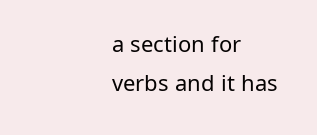a section for verbs and it has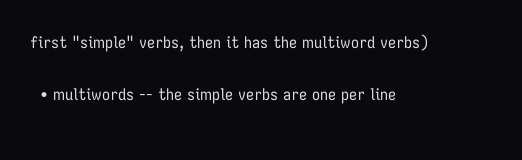first "simple" verbs, then it has the multiword verbs)

  • multiwords -- the simple verbs are one per line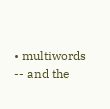• multiwords -- and the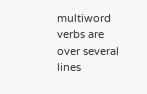multiword verbs are over several lines